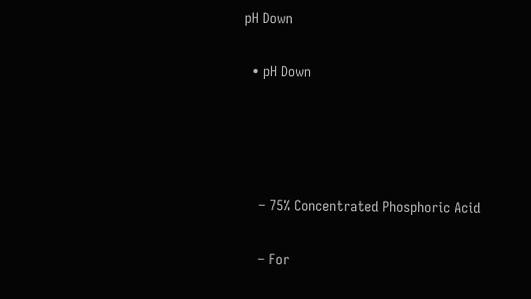pH Down

  • pH Down




    – 75% Concentrated Phosphoric Acid

    – For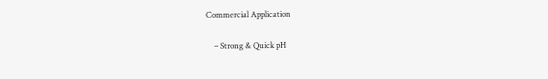Commercial Application

    – Strong & Quick pH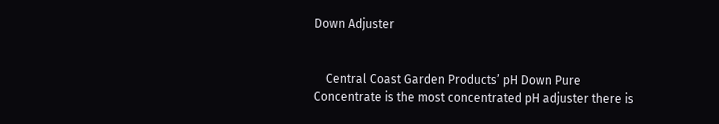Down Adjuster


    Central Coast Garden Products’ pH Down Pure Concentrate is the most concentrated pH adjuster there is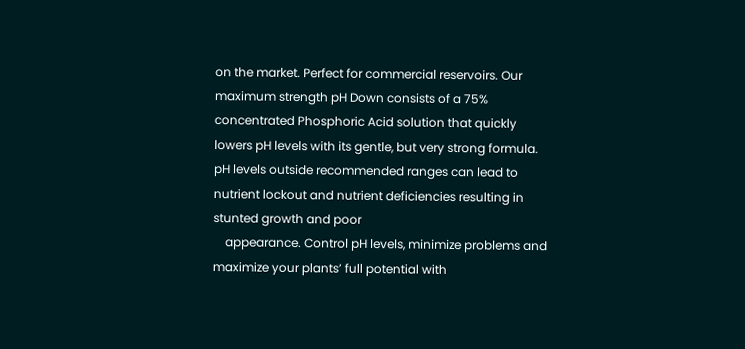on the market. Perfect for commercial reservoirs. Our maximum strength pH Down consists of a 75% concentrated Phosphoric Acid solution that quickly lowers pH levels with its gentle, but very strong formula. pH levels outside recommended ranges can lead to nutrient lockout and nutrient deficiencies resulting in stunted growth and poor
    appearance. Control pH levels, minimize problems and maximize your plants’ full potential with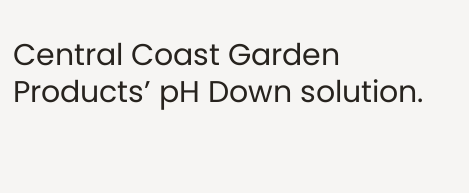Central Coast Garden Products’ pH Down solution.